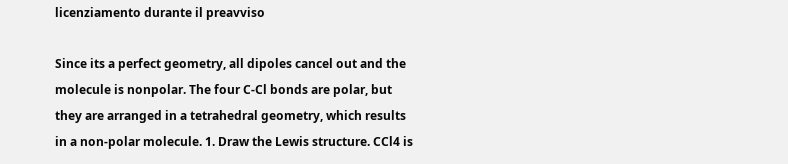licenziamento durante il preavviso

Since its a perfect geometry, all dipoles cancel out and the molecule is nonpolar. The four C-Cl bonds are polar, but they are arranged in a tetrahedral geometry, which results in a non-polar molecule. 1. Draw the Lewis structure. CCl4 is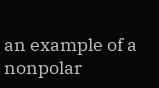an example of a nonpolar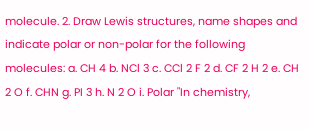molecule. 2. Draw Lewis structures, name shapes and indicate polar or non-polar for the following molecules: a. CH 4 b. NCl 3 c. CCl 2 F 2 d. CF 2 H 2 e. CH 2 O f. CHN g. PI 3 h. N 2 O i. Polar "In chemistry,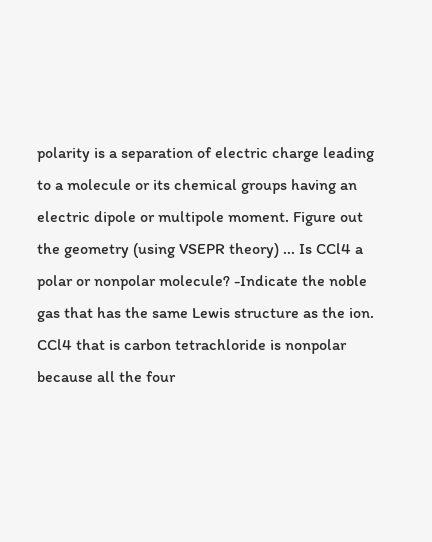polarity is a separation of electric charge leading to a molecule or its chemical groups having an electric dipole or multipole moment. Figure out the geometry (using VSEPR theory) ... Is CCl4 a polar or nonpolar molecule? -Indicate the noble gas that has the same Lewis structure as the ion. CCl4 that is carbon tetrachloride is nonpolar because all the four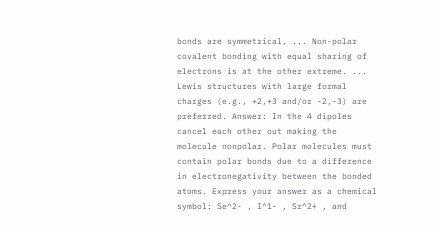bonds are symmetrical, ... Non-polar covalent bonding with equal sharing of electrons is at the other extreme. ... Lewis structures with large formal charges (e.g., +2,+3 and/or -2,-3) are preferred. Answer: In the 4 dipoles cancel each other out making the molecule nonpolar. Polar molecules must contain polar bonds due to a difference in electronegativity between the bonded atoms. Express your answer as a chemical symbol: Se^2- , I^1- , Sr^2+ , and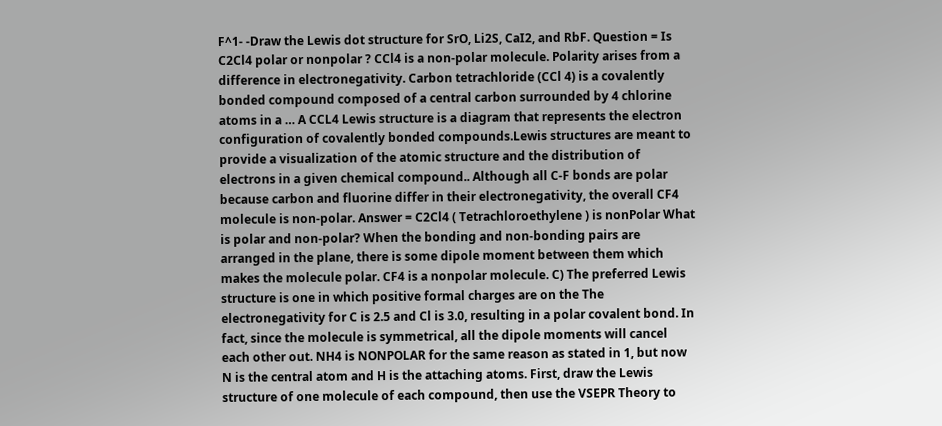F^1- -Draw the Lewis dot structure for SrO, Li2S, CaI2, and RbF. Question = Is C2Cl4 polar or nonpolar ? CCl4 is a non-polar molecule. Polarity arises from a difference in electronegativity. Carbon tetrachloride (CCl 4) is a covalently bonded compound composed of a central carbon surrounded by 4 chlorine atoms in a … A CCL4 Lewis structure is a diagram that represents the electron configuration of covalently bonded compounds.Lewis structures are meant to provide a visualization of the atomic structure and the distribution of electrons in a given chemical compound.. Although all C-F bonds are polar because carbon and fluorine differ in their electronegativity, the overall CF4 molecule is non-polar. Answer = C2Cl4 ( Tetrachloroethylene ) is nonPolar What is polar and non-polar? When the bonding and non-bonding pairs are arranged in the plane, there is some dipole moment between them which makes the molecule polar. CF4 is a nonpolar molecule. C) The preferred Lewis structure is one in which positive formal charges are on the The electronegativity for C is 2.5 and Cl is 3.0, resulting in a polar covalent bond. In fact, since the molecule is symmetrical, all the dipole moments will cancel each other out. NH4 is NONPOLAR for the same reason as stated in 1, but now N is the central atom and H is the attaching atoms. First, draw the Lewis structure of one molecule of each compound, then use the VSEPR Theory to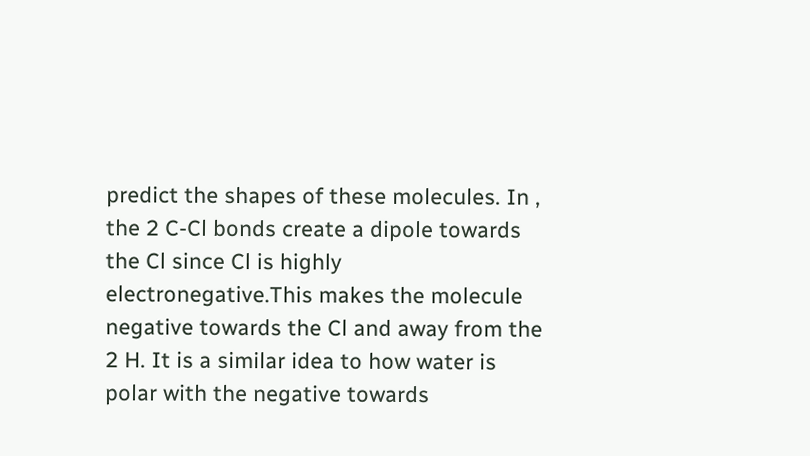predict the shapes of these molecules. In , the 2 C-Cl bonds create a dipole towards the Cl since Cl is highly electronegative.This makes the molecule negative towards the Cl and away from the 2 H. It is a similar idea to how water is polar with the negative towards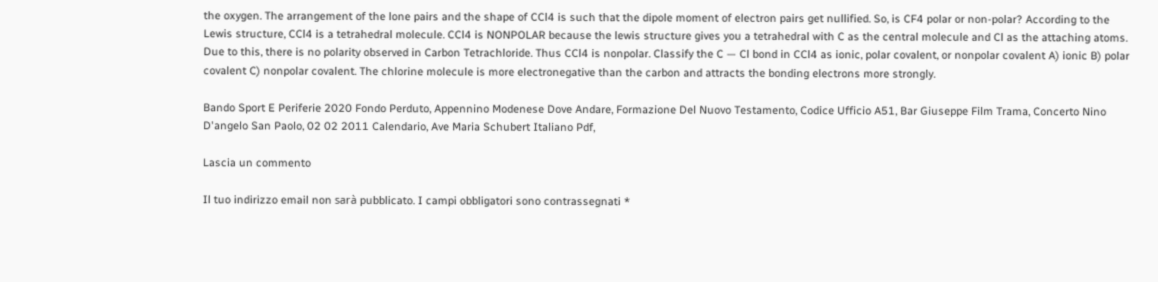the oxygen. The arrangement of the lone pairs and the shape of CCl4 is such that the dipole moment of electron pairs get nullified. So, is CF4 polar or non-polar? According to the Lewis structure, CCl4 is a tetrahedral molecule. CCl4 is NONPOLAR because the lewis structure gives you a tetrahedral with C as the central molecule and Cl as the attaching atoms. Due to this, there is no polarity observed in Carbon Tetrachloride. Thus CCl4 is nonpolar. Classify the C — Cl bond in CCl4 as ionic, polar covalent, or nonpolar covalent A) ionic B) polar covalent C) nonpolar covalent. The chlorine molecule is more electronegative than the carbon and attracts the bonding electrons more strongly.

Bando Sport E Periferie 2020 Fondo Perduto, Appennino Modenese Dove Andare, Formazione Del Nuovo Testamento, Codice Ufficio A51, Bar Giuseppe Film Trama, Concerto Nino D'angelo San Paolo, 02 02 2011 Calendario, Ave Maria Schubert Italiano Pdf,

Lascia un commento

Il tuo indirizzo email non sarà pubblicato. I campi obbligatori sono contrassegnati *